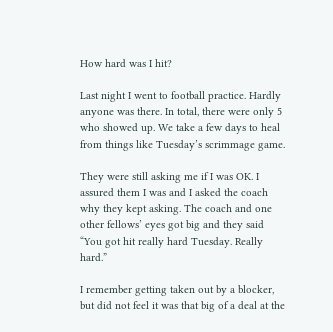How hard was I hit?

Last night I went to football practice. Hardly anyone was there. In total, there were only 5 who showed up. We take a few days to heal from things like Tuesday’s scrimmage game.

They were still asking me if I was OK. I assured them I was and I asked the coach why they kept asking. The coach and one other fellows’ eyes got big and they said “You got hit really hard Tuesday. Really hard.”

I remember getting taken out by a blocker, but did not feel it was that big of a deal at the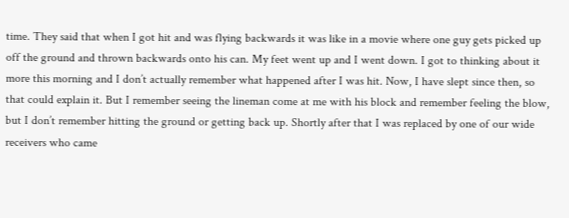time. They said that when I got hit and was flying backwards it was like in a movie where one guy gets picked up off the ground and thrown backwards onto his can. My feet went up and I went down. I got to thinking about it more this morning and I don’t actually remember what happened after I was hit. Now, I have slept since then, so that could explain it. But I remember seeing the lineman come at me with his block and remember feeling the blow, but I don’t remember hitting the ground or getting back up. Shortly after that I was replaced by one of our wide receivers who came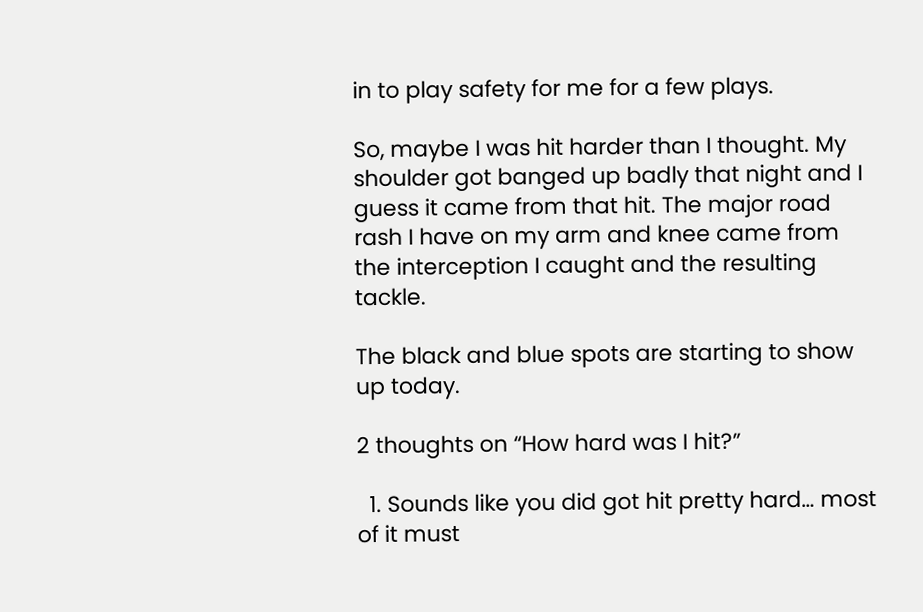in to play safety for me for a few plays.

So, maybe I was hit harder than I thought. My shoulder got banged up badly that night and I guess it came from that hit. The major road rash I have on my arm and knee came from the interception I caught and the resulting tackle.

The black and blue spots are starting to show up today.

2 thoughts on “How hard was I hit?”

  1. Sounds like you did got hit pretty hard… most of it must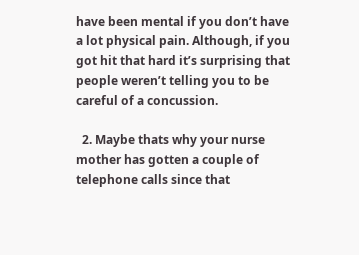have been mental if you don’t have a lot physical pain. Although, if you got hit that hard it’s surprising that people weren’t telling you to be careful of a concussion.

  2. Maybe thats why your nurse mother has gotten a couple of telephone calls since that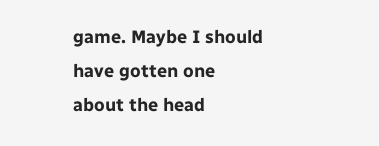game. Maybe I should have gotten one about the head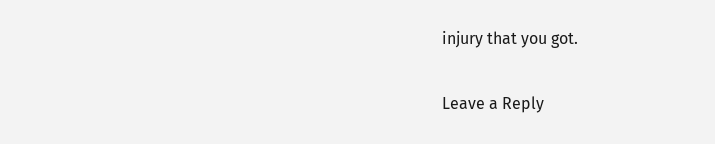injury that you got.

Leave a Reply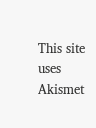This site uses Akismet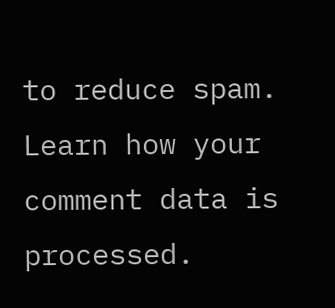to reduce spam. Learn how your comment data is processed.